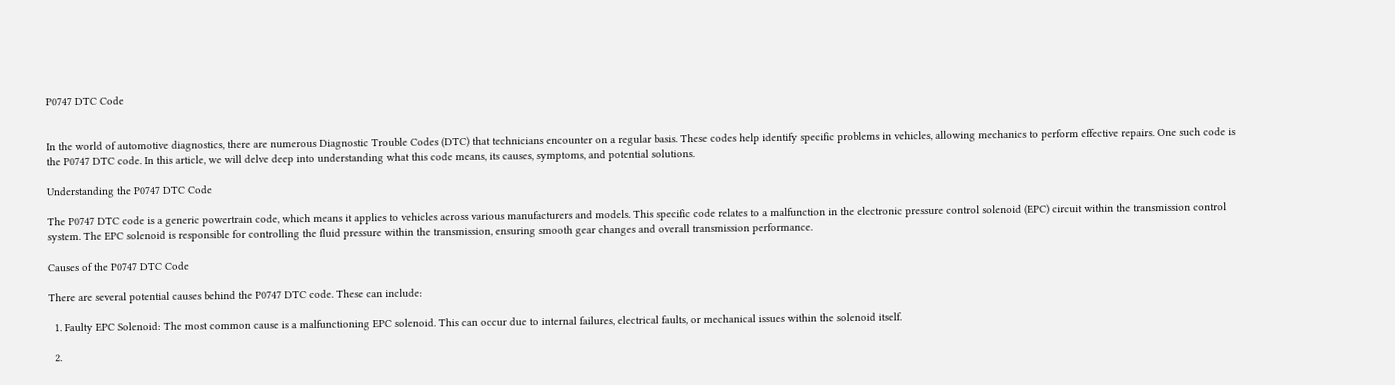P0747 DTC Code


In the world of automotive diagnostics, there are numerous Diagnostic Trouble Codes (DTC) that technicians encounter on a regular basis. These codes help identify specific problems in vehicles, allowing mechanics to perform effective repairs. One such code is the P0747 DTC code. In this article, we will delve deep into understanding what this code means, its causes, symptoms, and potential solutions.

Understanding the P0747 DTC Code

The P0747 DTC code is a generic powertrain code, which means it applies to vehicles across various manufacturers and models. This specific code relates to a malfunction in the electronic pressure control solenoid (EPC) circuit within the transmission control system. The EPC solenoid is responsible for controlling the fluid pressure within the transmission, ensuring smooth gear changes and overall transmission performance.

Causes of the P0747 DTC Code

There are several potential causes behind the P0747 DTC code. These can include:

  1. Faulty EPC Solenoid: The most common cause is a malfunctioning EPC solenoid. This can occur due to internal failures, electrical faults, or mechanical issues within the solenoid itself.

  2.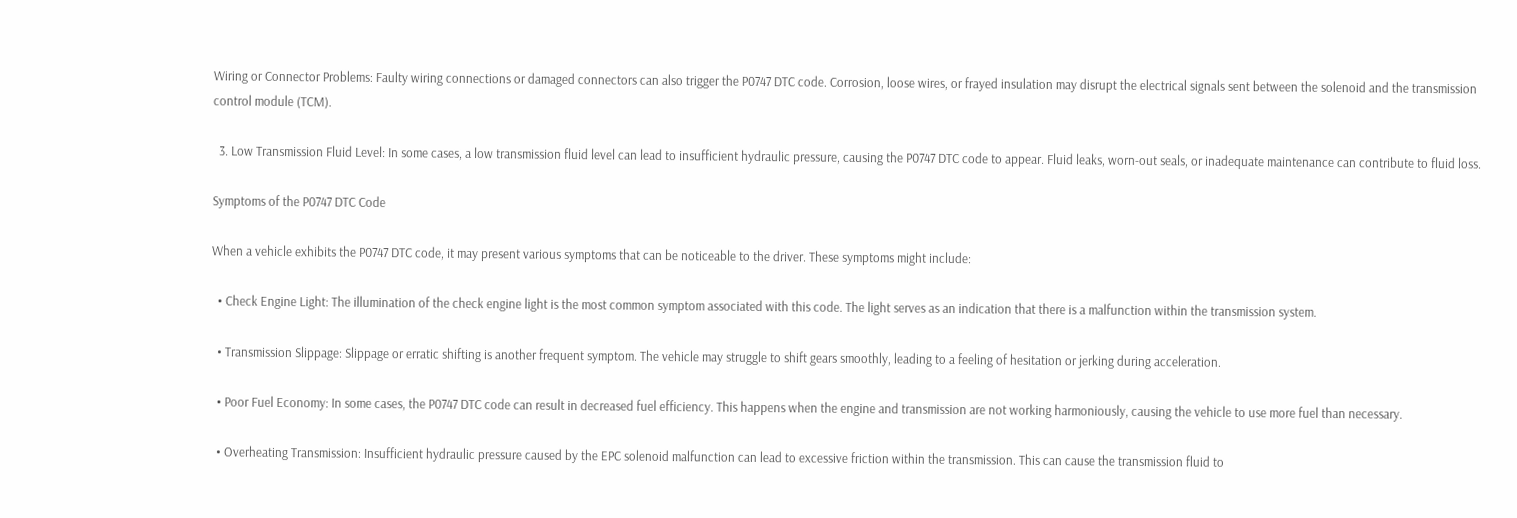Wiring or Connector Problems: Faulty wiring connections or damaged connectors can also trigger the P0747 DTC code. Corrosion, loose wires, or frayed insulation may disrupt the electrical signals sent between the solenoid and the transmission control module (TCM).

  3. Low Transmission Fluid Level: In some cases, a low transmission fluid level can lead to insufficient hydraulic pressure, causing the P0747 DTC code to appear. Fluid leaks, worn-out seals, or inadequate maintenance can contribute to fluid loss.

Symptoms of the P0747 DTC Code

When a vehicle exhibits the P0747 DTC code, it may present various symptoms that can be noticeable to the driver. These symptoms might include:

  • Check Engine Light: The illumination of the check engine light is the most common symptom associated with this code. The light serves as an indication that there is a malfunction within the transmission system.

  • Transmission Slippage: Slippage or erratic shifting is another frequent symptom. The vehicle may struggle to shift gears smoothly, leading to a feeling of hesitation or jerking during acceleration.

  • Poor Fuel Economy: In some cases, the P0747 DTC code can result in decreased fuel efficiency. This happens when the engine and transmission are not working harmoniously, causing the vehicle to use more fuel than necessary.

  • Overheating Transmission: Insufficient hydraulic pressure caused by the EPC solenoid malfunction can lead to excessive friction within the transmission. This can cause the transmission fluid to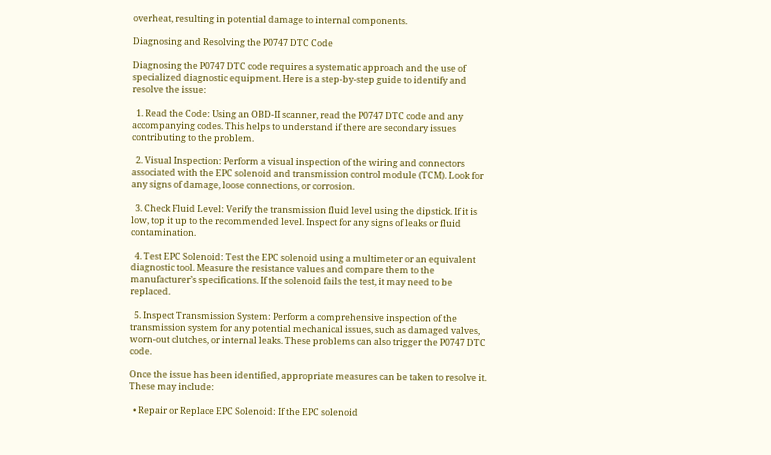overheat, resulting in potential damage to internal components.

Diagnosing and Resolving the P0747 DTC Code

Diagnosing the P0747 DTC code requires a systematic approach and the use of specialized diagnostic equipment. Here is a step-by-step guide to identify and resolve the issue:

  1. Read the Code: Using an OBD-II scanner, read the P0747 DTC code and any accompanying codes. This helps to understand if there are secondary issues contributing to the problem.

  2. Visual Inspection: Perform a visual inspection of the wiring and connectors associated with the EPC solenoid and transmission control module (TCM). Look for any signs of damage, loose connections, or corrosion.

  3. Check Fluid Level: Verify the transmission fluid level using the dipstick. If it is low, top it up to the recommended level. Inspect for any signs of leaks or fluid contamination.

  4. Test EPC Solenoid: Test the EPC solenoid using a multimeter or an equivalent diagnostic tool. Measure the resistance values and compare them to the manufacturer’s specifications. If the solenoid fails the test, it may need to be replaced.

  5. Inspect Transmission System: Perform a comprehensive inspection of the transmission system for any potential mechanical issues, such as damaged valves, worn-out clutches, or internal leaks. These problems can also trigger the P0747 DTC code.

Once the issue has been identified, appropriate measures can be taken to resolve it. These may include:

  • Repair or Replace EPC Solenoid: If the EPC solenoid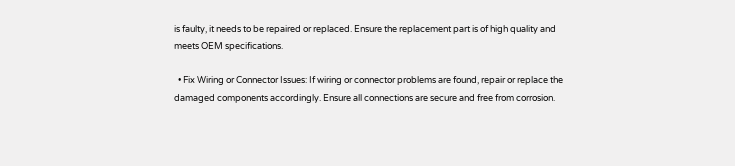is faulty, it needs to be repaired or replaced. Ensure the replacement part is of high quality and meets OEM specifications.

  • Fix Wiring or Connector Issues: If wiring or connector problems are found, repair or replace the damaged components accordingly. Ensure all connections are secure and free from corrosion.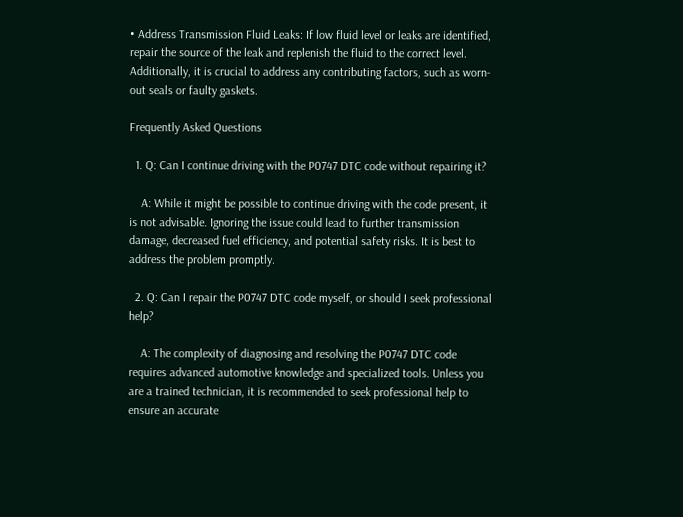• Address Transmission Fluid Leaks: If low fluid level or leaks are identified, repair the source of the leak and replenish the fluid to the correct level. Additionally, it is crucial to address any contributing factors, such as worn-out seals or faulty gaskets.

Frequently Asked Questions

  1. Q: Can I continue driving with the P0747 DTC code without repairing it?

    A: While it might be possible to continue driving with the code present, it is not advisable. Ignoring the issue could lead to further transmission damage, decreased fuel efficiency, and potential safety risks. It is best to address the problem promptly.

  2. Q: Can I repair the P0747 DTC code myself, or should I seek professional help?

    A: The complexity of diagnosing and resolving the P0747 DTC code requires advanced automotive knowledge and specialized tools. Unless you are a trained technician, it is recommended to seek professional help to ensure an accurate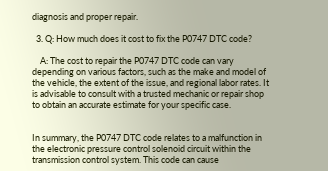diagnosis and proper repair.

  3. Q: How much does it cost to fix the P0747 DTC code?

    A: The cost to repair the P0747 DTC code can vary depending on various factors, such as the make and model of the vehicle, the extent of the issue, and regional labor rates. It is advisable to consult with a trusted mechanic or repair shop to obtain an accurate estimate for your specific case.


In summary, the P0747 DTC code relates to a malfunction in the electronic pressure control solenoid circuit within the transmission control system. This code can cause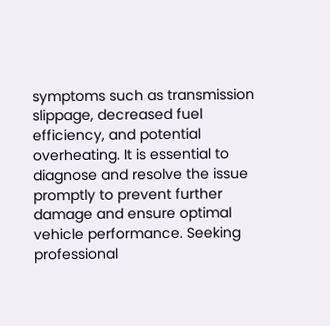symptoms such as transmission slippage, decreased fuel efficiency, and potential overheating. It is essential to diagnose and resolve the issue promptly to prevent further damage and ensure optimal vehicle performance. Seeking professional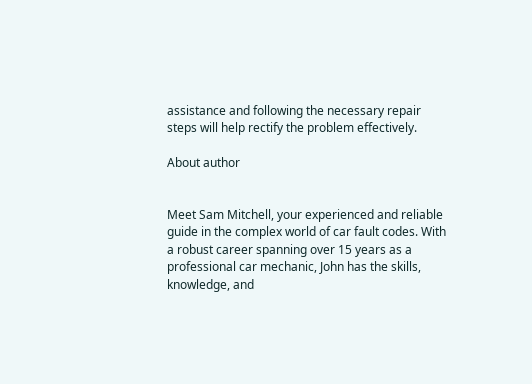assistance and following the necessary repair steps will help rectify the problem effectively.

About author


Meet Sam Mitchell, your experienced and reliable guide in the complex world of car fault codes. With a robust career spanning over 15 years as a professional car mechanic, John has the skills, knowledge, and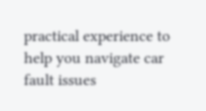practical experience to help you navigate car fault issues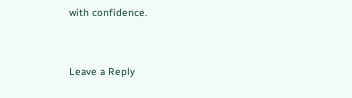with confidence.


Leave a Reply